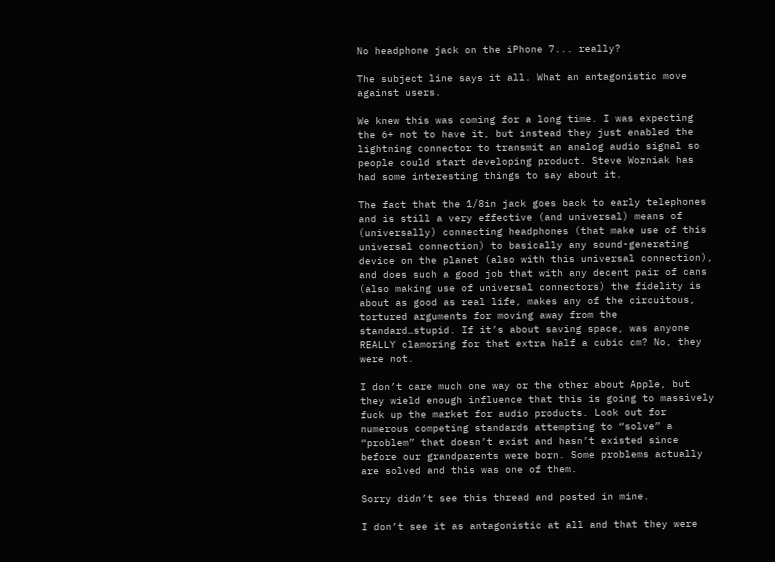No headphone jack on the iPhone 7... really?

The subject line says it all. What an antagonistic move against users.

We knew this was coming for a long time. I was expecting the 6+ not to have it, but instead they just enabled the lightning connector to transmit an analog audio signal so people could start developing product. Steve Wozniak has had some interesting things to say about it.

The fact that the 1/8in jack goes back to early telephones and is still a very effective (and universal) means of (universally) connecting headphones (that make use of this universal connection) to basically any sound-generating device on the planet (also with this universal connection), and does such a good job that with any decent pair of cans (also making use of universal connectors) the fidelity is about as good as real life, makes any of the circuitous, tortured arguments for moving away from the standard…stupid. If it’s about saving space, was anyone REALLY clamoring for that extra half a cubic cm? No, they were not.

I don’t care much one way or the other about Apple, but they wield enough influence that this is going to massively fuck up the market for audio products. Look out for numerous competing standards attempting to “solve” a “problem” that doesn’t exist and hasn’t existed since before our grandparents were born. Some problems actually are solved and this was one of them.

Sorry didn’t see this thread and posted in mine.

I don’t see it as antagonistic at all and that they were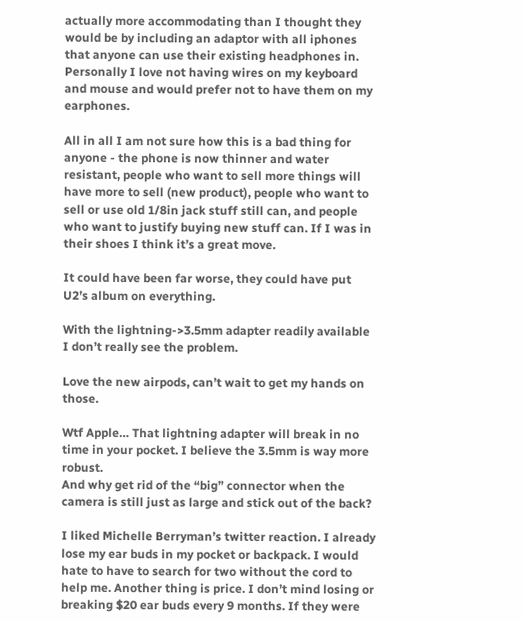actually more accommodating than I thought they would be by including an adaptor with all iphones that anyone can use their existing headphones in. Personally I love not having wires on my keyboard and mouse and would prefer not to have them on my earphones.

All in all I am not sure how this is a bad thing for anyone - the phone is now thinner and water resistant, people who want to sell more things will have more to sell (new product), people who want to sell or use old 1/8in jack stuff still can, and people who want to justify buying new stuff can. If I was in their shoes I think it’s a great move.

It could have been far worse, they could have put U2’s album on everything.

With the lightning->3.5mm adapter readily available I don’t really see the problem.

Love the new airpods, can’t wait to get my hands on those.

Wtf Apple… That lightning adapter will break in no time in your pocket. I believe the 3.5mm is way more robust.
And why get rid of the “big” connector when the camera is still just as large and stick out of the back?

I liked Michelle Berryman’s twitter reaction. I already lose my ear buds in my pocket or backpack. I would hate to have to search for two without the cord to help me. Another thing is price. I don’t mind losing or breaking $20 ear buds every 9 months. If they were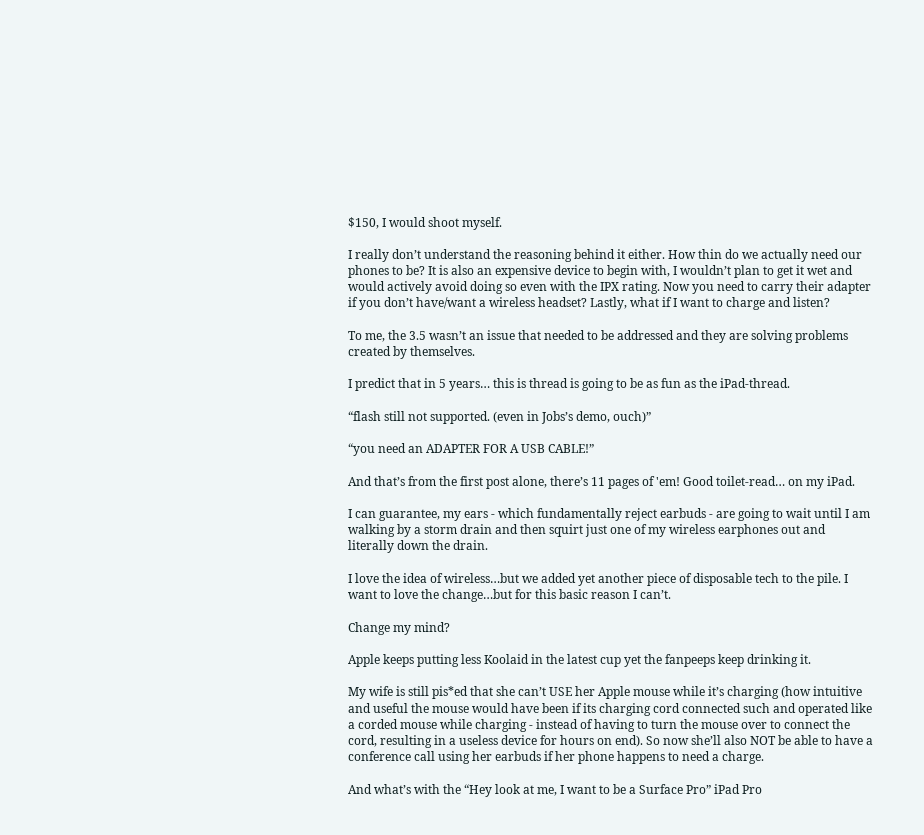$150, I would shoot myself.

I really don’t understand the reasoning behind it either. How thin do we actually need our phones to be? It is also an expensive device to begin with, I wouldn’t plan to get it wet and would actively avoid doing so even with the IPX rating. Now you need to carry their adapter if you don’t have/want a wireless headset? Lastly, what if I want to charge and listen?

To me, the 3.5 wasn’t an issue that needed to be addressed and they are solving problems created by themselves.

I predict that in 5 years… this is thread is going to be as fun as the iPad-thread.

“flash still not supported. (even in Jobs’s demo, ouch)”

“you need an ADAPTER FOR A USB CABLE!”

And that’s from the first post alone, there’s 11 pages of 'em! Good toilet-read… on my iPad.

I can guarantee, my ears - which fundamentally reject earbuds - are going to wait until I am walking by a storm drain and then squirt just one of my wireless earphones out and literally down the drain.

I love the idea of wireless…but we added yet another piece of disposable tech to the pile. I want to love the change…but for this basic reason I can’t.

Change my mind?

Apple keeps putting less Koolaid in the latest cup yet the fanpeeps keep drinking it.

My wife is still pis*ed that she can’t USE her Apple mouse while it’s charging (how intuitive and useful the mouse would have been if its charging cord connected such and operated like a corded mouse while charging - instead of having to turn the mouse over to connect the cord, resulting in a useless device for hours on end). So now she’ll also NOT be able to have a conference call using her earbuds if her phone happens to need a charge.

And what’s with the “Hey look at me, I want to be a Surface Pro” iPad Pro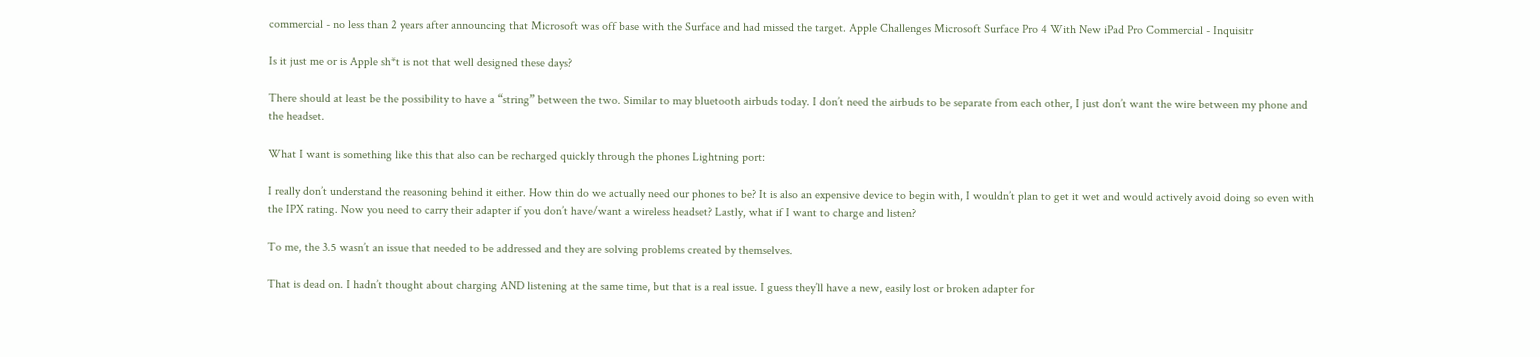commercial - no less than 2 years after announcing that Microsoft was off base with the Surface and had missed the target. Apple Challenges Microsoft Surface Pro 4 With New iPad Pro Commercial - Inquisitr

Is it just me or is Apple sh*t is not that well designed these days?

There should at least be the possibility to have a “string” between the two. Similar to may bluetooth airbuds today. I don’t need the airbuds to be separate from each other, I just don’t want the wire between my phone and the headset.

What I want is something like this that also can be recharged quickly through the phones Lightning port:

I really don’t understand the reasoning behind it either. How thin do we actually need our phones to be? It is also an expensive device to begin with, I wouldn’t plan to get it wet and would actively avoid doing so even with the IPX rating. Now you need to carry their adapter if you don’t have/want a wireless headset? Lastly, what if I want to charge and listen?

To me, the 3.5 wasn’t an issue that needed to be addressed and they are solving problems created by themselves.

That is dead on. I hadn’t thought about charging AND listening at the same time, but that is a real issue. I guess they’ll have a new, easily lost or broken adapter for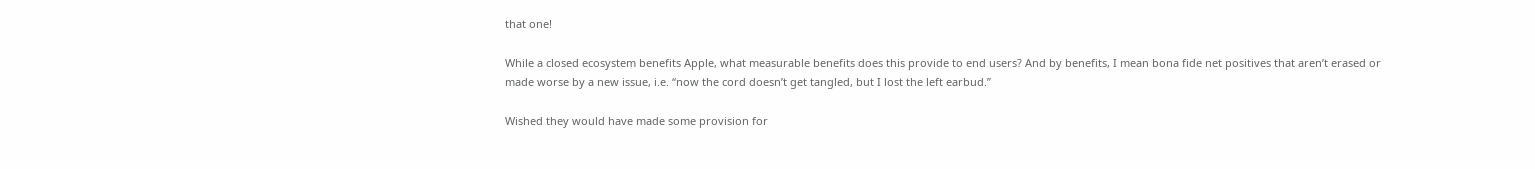that one!

While a closed ecosystem benefits Apple, what measurable benefits does this provide to end users? And by benefits, I mean bona fide net positives that aren’t erased or made worse by a new issue, i.e. “now the cord doesn’t get tangled, but I lost the left earbud.”

Wished they would have made some provision for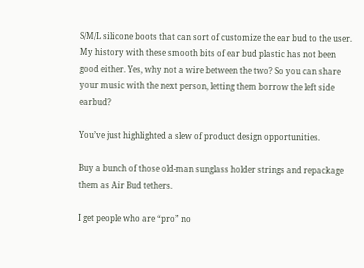S/M/L silicone boots that can sort of customize the ear bud to the user. My history with these smooth bits of ear bud plastic has not been good either. Yes, why not a wire between the two? So you can share your music with the next person, letting them borrow the left side earbud?

You’ve just highlighted a slew of product design opportunities.

Buy a bunch of those old-man sunglass holder strings and repackage them as Air Bud tethers.

I get people who are “pro” no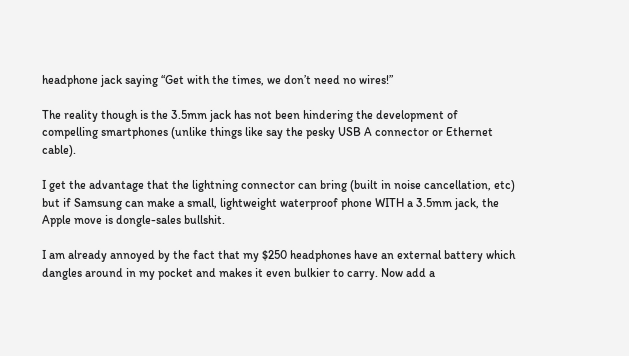headphone jack saying “Get with the times, we don’t need no wires!”

The reality though is the 3.5mm jack has not been hindering the development of compelling smartphones (unlike things like say the pesky USB A connector or Ethernet cable).

I get the advantage that the lightning connector can bring (built in noise cancellation, etc) but if Samsung can make a small, lightweight waterproof phone WITH a 3.5mm jack, the Apple move is dongle-sales bullshit.

I am already annoyed by the fact that my $250 headphones have an external battery which dangles around in my pocket and makes it even bulkier to carry. Now add a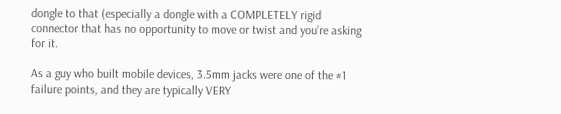dongle to that (especially a dongle with a COMPLETELY rigid connector that has no opportunity to move or twist and you’re asking for it.

As a guy who built mobile devices, 3.5mm jacks were one of the #1 failure points, and they are typically VERY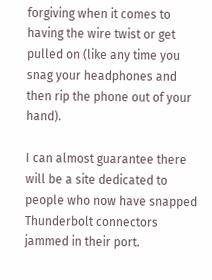forgiving when it comes to having the wire twist or get pulled on (like any time you snag your headphones and then rip the phone out of your hand).

I can almost guarantee there will be a site dedicated to people who now have snapped Thunderbolt connectors jammed in their port.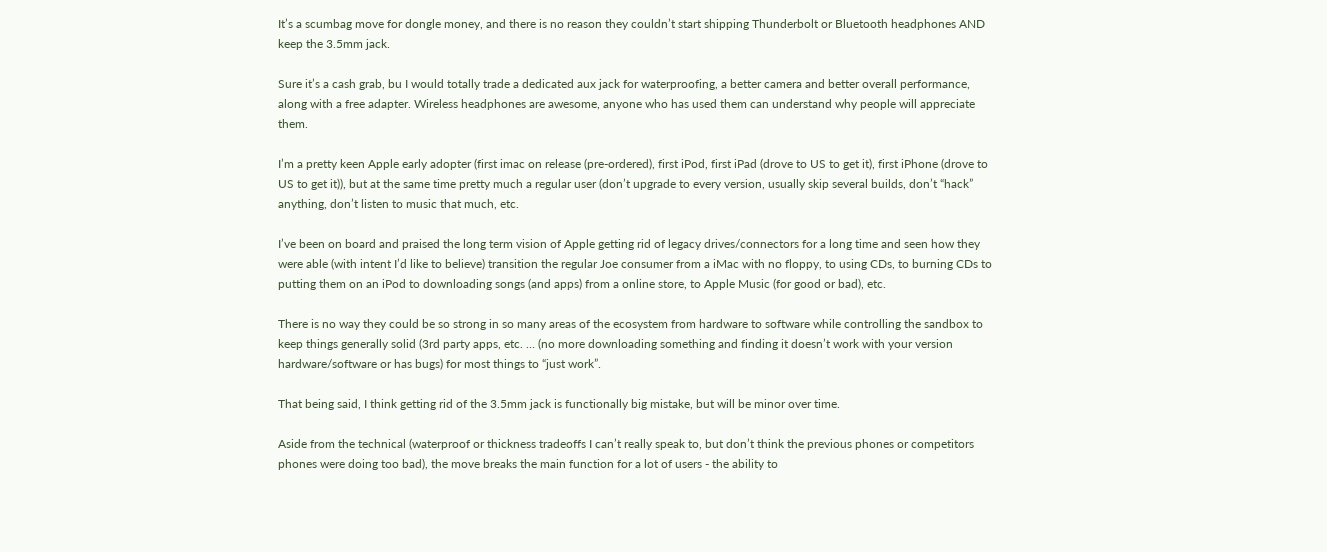It’s a scumbag move for dongle money, and there is no reason they couldn’t start shipping Thunderbolt or Bluetooth headphones AND keep the 3.5mm jack.

Sure it’s a cash grab, bu I would totally trade a dedicated aux jack for waterproofing, a better camera and better overall performance, along with a free adapter. Wireless headphones are awesome, anyone who has used them can understand why people will appreciate them.

I’m a pretty keen Apple early adopter (first imac on release (pre-ordered), first iPod, first iPad (drove to US to get it), first iPhone (drove to US to get it)), but at the same time pretty much a regular user (don’t upgrade to every version, usually skip several builds, don’t “hack” anything, don’t listen to music that much, etc.

I’ve been on board and praised the long term vision of Apple getting rid of legacy drives/connectors for a long time and seen how they were able (with intent I’d like to believe) transition the regular Joe consumer from a iMac with no floppy, to using CDs, to burning CDs to putting them on an iPod to downloading songs (and apps) from a online store, to Apple Music (for good or bad), etc.

There is no way they could be so strong in so many areas of the ecosystem from hardware to software while controlling the sandbox to keep things generally solid (3rd party apps, etc. … (no more downloading something and finding it doesn’t work with your version hardware/software or has bugs) for most things to “just work”.

That being said, I think getting rid of the 3.5mm jack is functionally big mistake, but will be minor over time.

Aside from the technical (waterproof or thickness tradeoffs I can’t really speak to, but don’t think the previous phones or competitors phones were doing too bad), the move breaks the main function for a lot of users - the ability to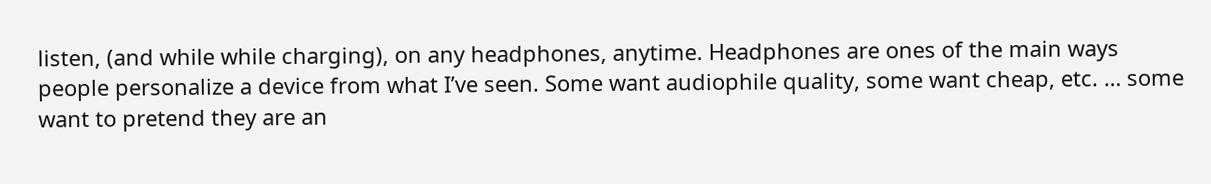listen, (and while while charging), on any headphones, anytime. Headphones are ones of the main ways people personalize a device from what I’ve seen. Some want audiophile quality, some want cheap, etc. … some want to pretend they are an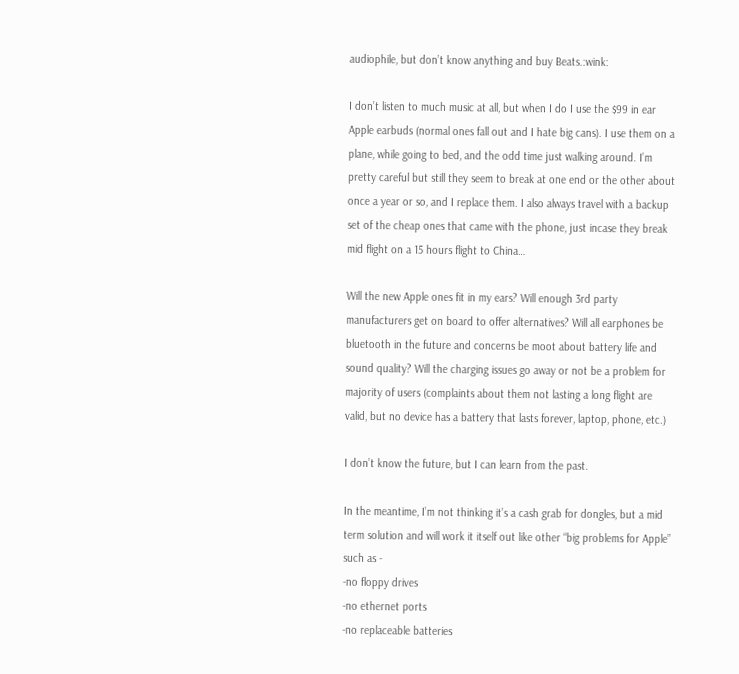audiophile, but don’t know anything and buy Beats.:wink:

I don’t listen to much music at all, but when I do I use the $99 in ear Apple earbuds (normal ones fall out and I hate big cans). I use them on a plane, while going to bed, and the odd time just walking around. I’m pretty careful but still they seem to break at one end or the other about once a year or so, and I replace them. I also always travel with a backup set of the cheap ones that came with the phone, just incase they break mid flight on a 15 hours flight to China…

Will the new Apple ones fit in my ears? Will enough 3rd party manufacturers get on board to offer alternatives? Will all earphones be bluetooth in the future and concerns be moot about battery life and sound quality? Will the charging issues go away or not be a problem for majority of users (complaints about them not lasting a long flight are valid, but no device has a battery that lasts forever, laptop, phone, etc.)

I don’t know the future, but I can learn from the past.

In the meantime, I’m not thinking it’s a cash grab for dongles, but a mid term solution and will work it itself out like other “big problems for Apple” such as -
-no floppy drives
-no ethernet ports
-no replaceable batteries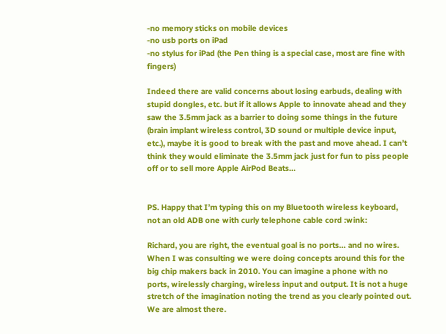-no memory sticks on mobile devices
-no usb ports on iPad
-no stylus for iPad (the Pen thing is a special case, most are fine with fingers)

Indeed there are valid concerns about losing earbuds, dealing with stupid dongles, etc. but if it allows Apple to innovate ahead and they saw the 3.5mm jack as a barrier to doing some things in the future (brain implant wireless control, 3D sound or multiple device input, etc.), maybe it is good to break with the past and move ahead. I can’t think they would eliminate the 3.5mm jack just for fun to piss people off or to sell more Apple AirPod Beats…


PS. Happy that I’m typing this on my Bluetooth wireless keyboard, not an old ADB one with curly telephone cable cord :wink:

Richard, you are right, the eventual goal is no ports… and no wires. When I was consulting we were doing concepts around this for the big chip makers back in 2010. You can imagine a phone with no ports, wirelessly charging, wireless input and output. It is not a huge stretch of the imagination noting the trend as you clearly pointed out. We are almost there.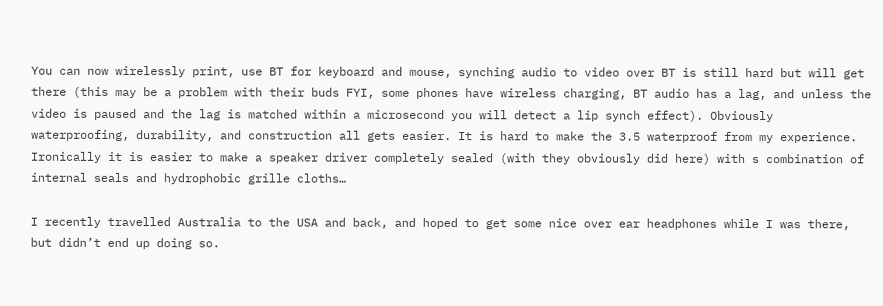You can now wirelessly print, use BT for keyboard and mouse, synching audio to video over BT is still hard but will get there (this may be a problem with their buds FYI, some phones have wireless charging, BT audio has a lag, and unless the video is paused and the lag is matched within a microsecond you will detect a lip synch effect). Obviously waterproofing, durability, and construction all gets easier. It is hard to make the 3.5 waterproof from my experience. Ironically it is easier to make a speaker driver completely sealed (with they obviously did here) with s combination of internal seals and hydrophobic grille cloths…

I recently travelled Australia to the USA and back, and hoped to get some nice over ear headphones while I was there, but didn’t end up doing so.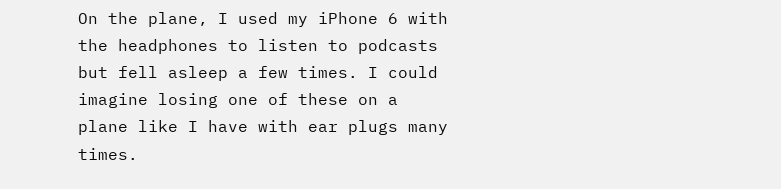On the plane, I used my iPhone 6 with the headphones to listen to podcasts but fell asleep a few times. I could imagine losing one of these on a plane like I have with ear plugs many times.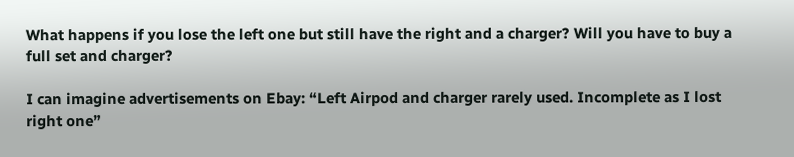What happens if you lose the left one but still have the right and a charger? Will you have to buy a full set and charger?

I can imagine advertisements on Ebay: “Left Airpod and charger rarely used. Incomplete as I lost right one”